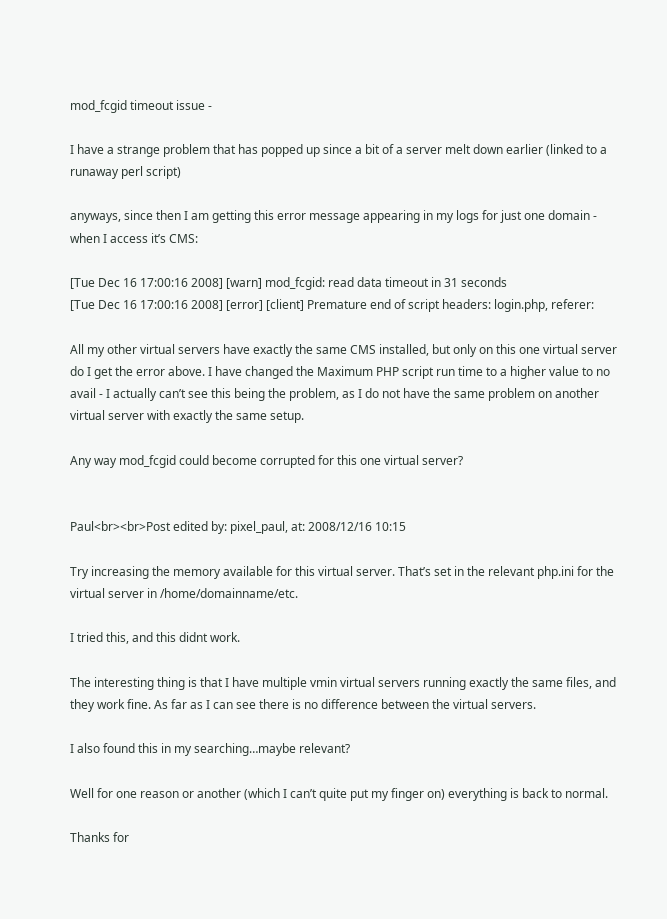mod_fcgid timeout issue -

I have a strange problem that has popped up since a bit of a server melt down earlier (linked to a runaway perl script)

anyways, since then I am getting this error message appearing in my logs for just one domain - when I access it’s CMS:

[Tue Dec 16 17:00:16 2008] [warn] mod_fcgid: read data timeout in 31 seconds
[Tue Dec 16 17:00:16 2008] [error] [client] Premature end of script headers: login.php, referer:

All my other virtual servers have exactly the same CMS installed, but only on this one virtual server do I get the error above. I have changed the Maximum PHP script run time to a higher value to no avail - I actually can’t see this being the problem, as I do not have the same problem on another virtual server with exactly the same setup.

Any way mod_fcgid could become corrupted for this one virtual server?


Paul<br><br>Post edited by: pixel_paul, at: 2008/12/16 10:15

Try increasing the memory available for this virtual server. That’s set in the relevant php.ini for the virtual server in /home/domainname/etc.

I tried this, and this didnt work.

The interesting thing is that I have multiple vmin virtual servers running exactly the same files, and they work fine. As far as I can see there is no difference between the virtual servers.

I also found this in my searching…maybe relevant?

Well for one reason or another (which I can’t quite put my finger on) everything is back to normal.

Thanks for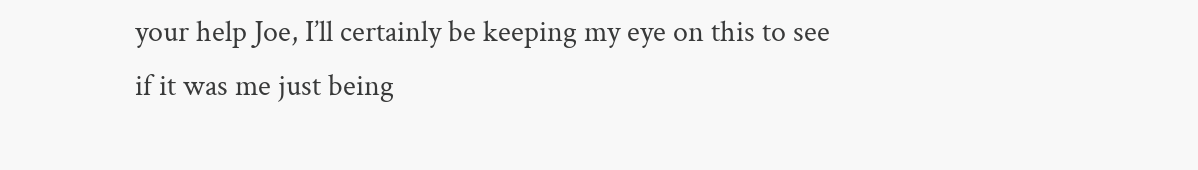your help Joe, I’ll certainly be keeping my eye on this to see if it was me just being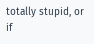totally stupid, or if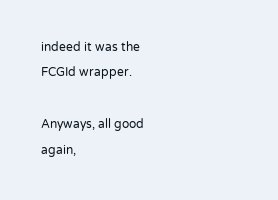indeed it was the FCGId wrapper.

Anyways, all good again,